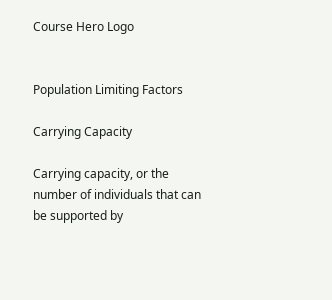Course Hero Logo


Population Limiting Factors

Carrying Capacity

Carrying capacity, or the number of individuals that can be supported by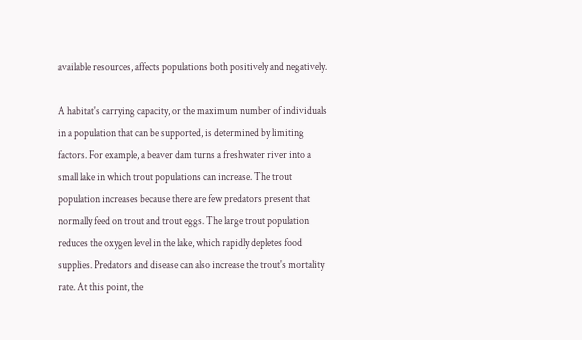available resources, affects populations both positively and negatively.

A habitat's carrying capacity, or the maximum number of individuals in a population that can be supported, is determined by limiting factors. For example, a beaver dam turns a freshwater river into a small lake in which trout populations can increase. The trout population increases because there are few predators present that normally feed on trout and trout eggs. The large trout population reduces the oxygen level in the lake, which rapidly depletes food supplies. Predators and disease can also increase the trout's mortality rate. At this point, the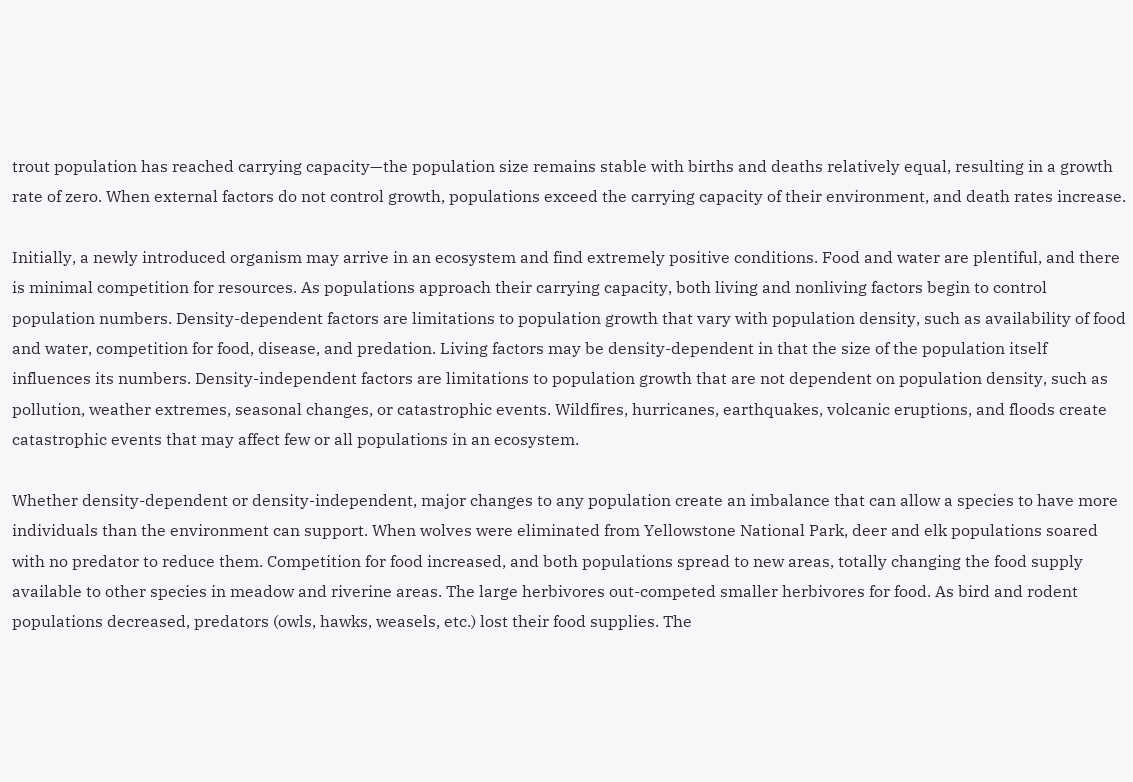trout population has reached carrying capacity—the population size remains stable with births and deaths relatively equal, resulting in a growth rate of zero. When external factors do not control growth, populations exceed the carrying capacity of their environment, and death rates increase.

Initially, a newly introduced organism may arrive in an ecosystem and find extremely positive conditions. Food and water are plentiful, and there is minimal competition for resources. As populations approach their carrying capacity, both living and nonliving factors begin to control population numbers. Density-dependent factors are limitations to population growth that vary with population density, such as availability of food and water, competition for food, disease, and predation. Living factors may be density-dependent in that the size of the population itself influences its numbers. Density-independent factors are limitations to population growth that are not dependent on population density, such as pollution, weather extremes, seasonal changes, or catastrophic events. Wildfires, hurricanes, earthquakes, volcanic eruptions, and floods create catastrophic events that may affect few or all populations in an ecosystem.

Whether density-dependent or density-independent, major changes to any population create an imbalance that can allow a species to have more individuals than the environment can support. When wolves were eliminated from Yellowstone National Park, deer and elk populations soared with no predator to reduce them. Competition for food increased, and both populations spread to new areas, totally changing the food supply available to other species in meadow and riverine areas. The large herbivores out-competed smaller herbivores for food. As bird and rodent populations decreased, predators (owls, hawks, weasels, etc.) lost their food supplies. The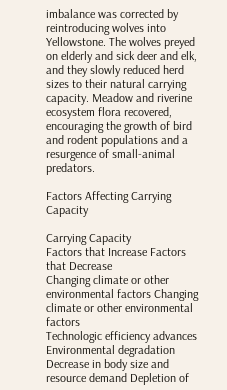imbalance was corrected by reintroducing wolves into Yellowstone. The wolves preyed on elderly and sick deer and elk, and they slowly reduced herd sizes to their natural carrying capacity. Meadow and riverine ecosystem flora recovered, encouraging the growth of bird and rodent populations and a resurgence of small-animal predators.

Factors Affecting Carrying Capacity

Carrying Capacity
Factors that Increase Factors that Decrease
Changing climate or other environmental factors Changing climate or other environmental factors
Technologic efficiency advances Environmental degradation
Decrease in body size and resource demand Depletion of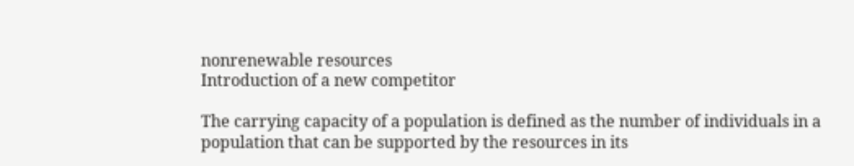nonrenewable resources
Introduction of a new competitor

The carrying capacity of a population is defined as the number of individuals in a population that can be supported by the resources in its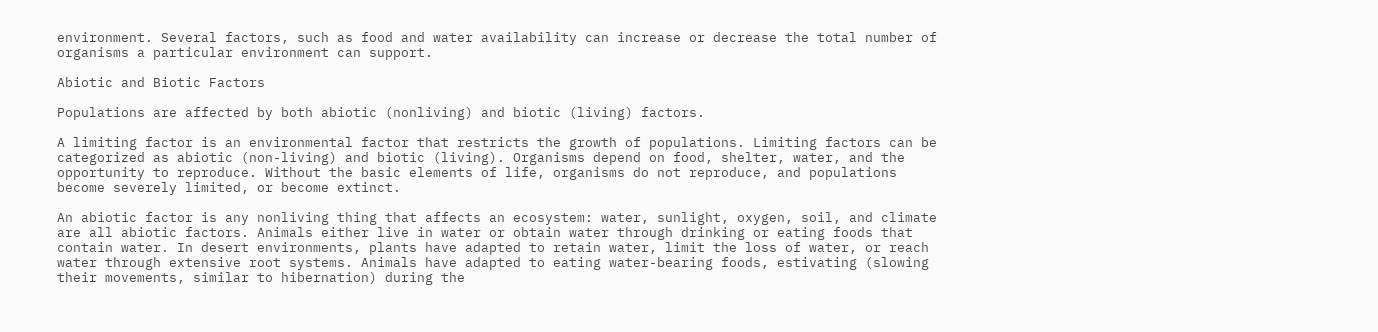environment. Several factors, such as food and water availability can increase or decrease the total number of organisms a particular environment can support.

Abiotic and Biotic Factors

Populations are affected by both abiotic (nonliving) and biotic (living) factors.

A limiting factor is an environmental factor that restricts the growth of populations. Limiting factors can be categorized as abiotic (non-living) and biotic (living). Organisms depend on food, shelter, water, and the opportunity to reproduce. Without the basic elements of life, organisms do not reproduce, and populations become severely limited, or become extinct.

An abiotic factor is any nonliving thing that affects an ecosystem: water, sunlight, oxygen, soil, and climate are all abiotic factors. Animals either live in water or obtain water through drinking or eating foods that contain water. In desert environments, plants have adapted to retain water, limit the loss of water, or reach water through extensive root systems. Animals have adapted to eating water-bearing foods, estivating (slowing their movements, similar to hibernation) during the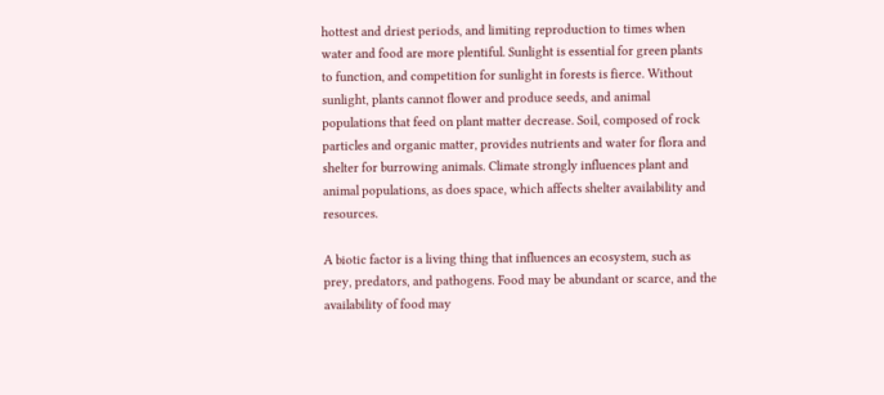hottest and driest periods, and limiting reproduction to times when water and food are more plentiful. Sunlight is essential for green plants to function, and competition for sunlight in forests is fierce. Without sunlight, plants cannot flower and produce seeds, and animal populations that feed on plant matter decrease. Soil, composed of rock particles and organic matter, provides nutrients and water for flora and shelter for burrowing animals. Climate strongly influences plant and animal populations, as does space, which affects shelter availability and resources.

A biotic factor is a living thing that influences an ecosystem, such as prey, predators, and pathogens. Food may be abundant or scarce, and the availability of food may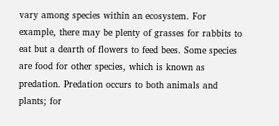vary among species within an ecosystem. For example, there may be plenty of grasses for rabbits to eat but a dearth of flowers to feed bees. Some species are food for other species, which is known as predation. Predation occurs to both animals and plants; for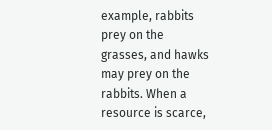example, rabbits prey on the grasses, and hawks may prey on the rabbits. When a resource is scarce,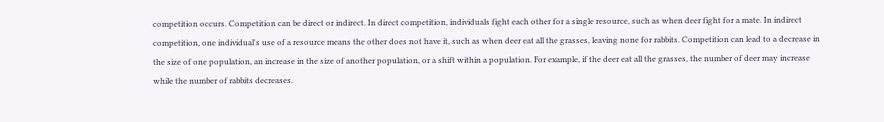competition occurs. Competition can be direct or indirect. In direct competition, individuals fight each other for a single resource, such as when deer fight for a mate. In indirect competition, one individual's use of a resource means the other does not have it, such as when deer eat all the grasses, leaving none for rabbits. Competition can lead to a decrease in the size of one population, an increase in the size of another population, or a shift within a population. For example, if the deer eat all the grasses, the number of deer may increase while the number of rabbits decreases.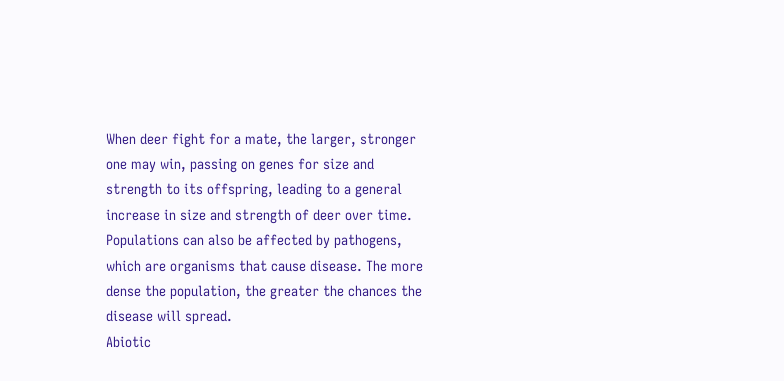When deer fight for a mate, the larger, stronger one may win, passing on genes for size and strength to its offspring, leading to a general increase in size and strength of deer over time. Populations can also be affected by pathogens, which are organisms that cause disease. The more dense the population, the greater the chances the disease will spread.
Abiotic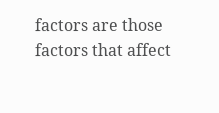factors are those factors that affect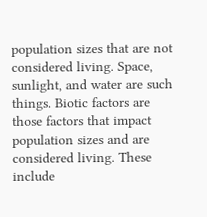population sizes that are not considered living. Space, sunlight, and water are such things. Biotic factors are those factors that impact population sizes and are considered living. These include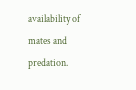availability of mates and predation.